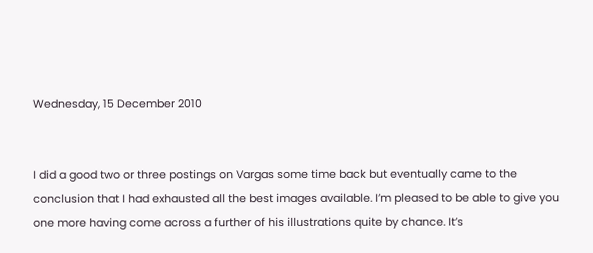Wednesday, 15 December 2010


I did a good two or three postings on Vargas some time back but eventually came to the conclusion that I had exhausted all the best images available. I’m pleased to be able to give you one more having come across a further of his illustrations quite by chance. It’s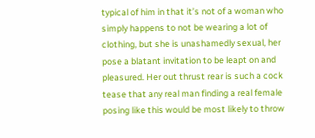typical of him in that it’s not of a woman who simply happens to not be wearing a lot of clothing, but she is unashamedly sexual, her pose a blatant invitation to be leapt on and pleasured. Her out thrust rear is such a cock tease that any real man finding a real female posing like this would be most likely to throw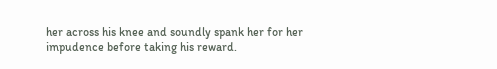her across his knee and soundly spank her for her impudence before taking his reward.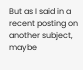But as I said in a recent posting on another subject, maybe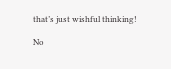that’s just wishful thinking!

No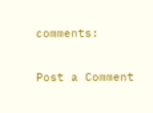comments:

Post a Comment